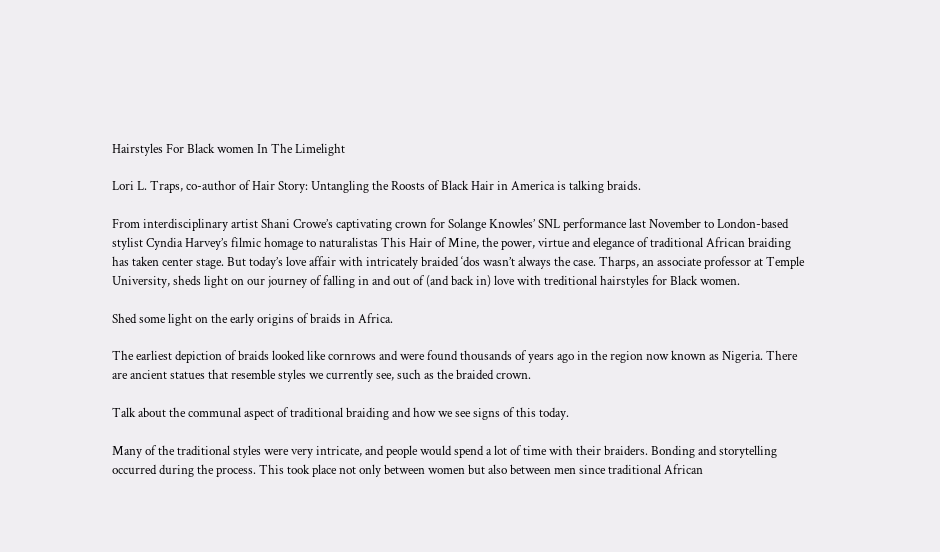Hairstyles For Black women In The Limelight

Lori L. Traps, co-author of Hair Story: Untangling the Roosts of Black Hair in America is talking braids.

From interdisciplinary artist Shani Crowe’s captivating crown for Solange Knowles’ SNL performance last November to London-based stylist Cyndia Harvey’s filmic homage to naturalistas This Hair of Mine, the power, virtue and elegance of traditional African braiding has taken center stage. But today’s love affair with intricately braided ‘dos wasn’t always the case. Tharps, an associate professor at Temple University, sheds light on our journey of falling in and out of (and back in) love with treditional hairstyles for Black women.

Shed some light on the early origins of braids in Africa.

The earliest depiction of braids looked like cornrows and were found thousands of years ago in the region now known as Nigeria. There are ancient statues that resemble styles we currently see, such as the braided crown.

Talk about the communal aspect of traditional braiding and how we see signs of this today.

Many of the traditional styles were very intricate, and people would spend a lot of time with their braiders. Bonding and storytelling occurred during the process. This took place not only between women but also between men since traditional African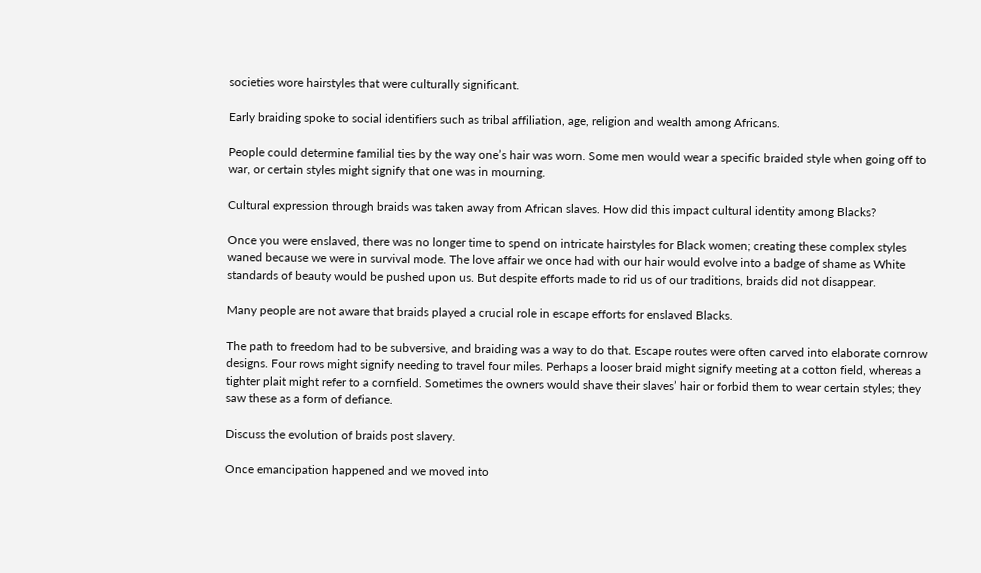societies wore hairstyles that were culturally significant.

Early braiding spoke to social identifiers such as tribal affiliation, age, religion and wealth among Africans.

People could determine familial ties by the way one’s hair was worn. Some men would wear a specific braided style when going off to war, or certain styles might signify that one was in mourning.

Cultural expression through braids was taken away from African slaves. How did this impact cultural identity among Blacks?

Once you were enslaved, there was no longer time to spend on intricate hairstyles for Black women; creating these complex styles waned because we were in survival mode. The love affair we once had with our hair would evolve into a badge of shame as White standards of beauty would be pushed upon us. But despite efforts made to rid us of our traditions, braids did not disappear.

Many people are not aware that braids played a crucial role in escape efforts for enslaved Blacks.

The path to freedom had to be subversive, and braiding was a way to do that. Escape routes were often carved into elaborate cornrow designs. Four rows might signify needing to travel four miles. Perhaps a looser braid might signify meeting at a cotton field, whereas a tighter plait might refer to a cornfield. Sometimes the owners would shave their slaves’ hair or forbid them to wear certain styles; they saw these as a form of defiance.

Discuss the evolution of braids post slavery.

Once emancipation happened and we moved into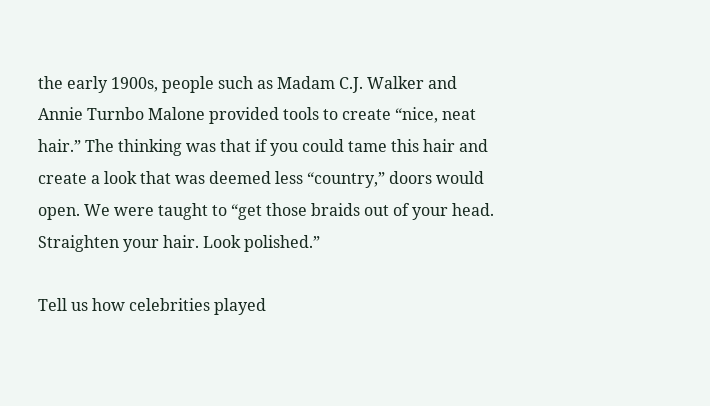the early 1900s, people such as Madam C.J. Walker and Annie Turnbo Malone provided tools to create “nice, neat hair.” The thinking was that if you could tame this hair and create a look that was deemed less “country,” doors would open. We were taught to “get those braids out of your head. Straighten your hair. Look polished.”

Tell us how celebrities played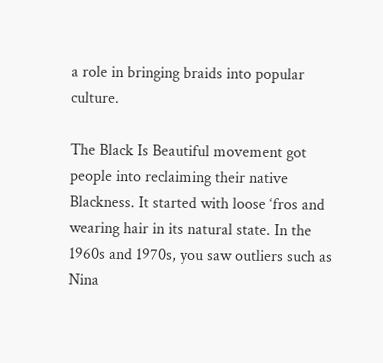a role in bringing braids into popular culture.

The Black Is Beautiful movement got people into reclaiming their native Blackness. It started with loose ‘fros and wearing hair in its natural state. In the 1960s and 1970s, you saw outliers such as Nina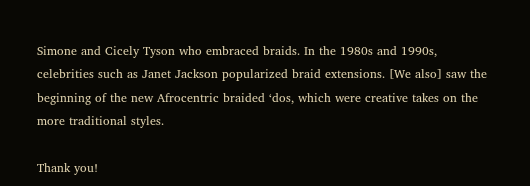Simone and Cicely Tyson who embraced braids. In the 1980s and 1990s, celebrities such as Janet Jackson popularized braid extensions. [We also] saw the beginning of the new Afrocentric braided ‘dos, which were creative takes on the more traditional styles.

Thank you!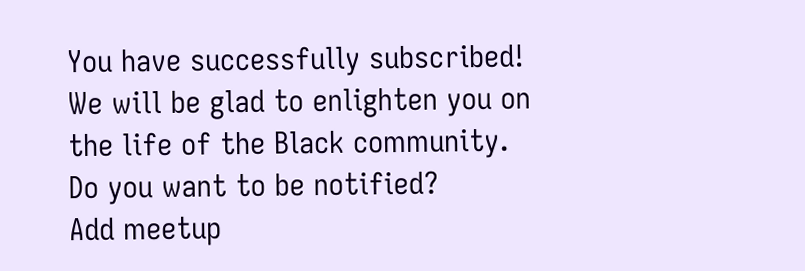You have successfully subscribed!
We will be glad to enlighten you on
the life of the Black community.
Do you want to be notified?
Add meetup